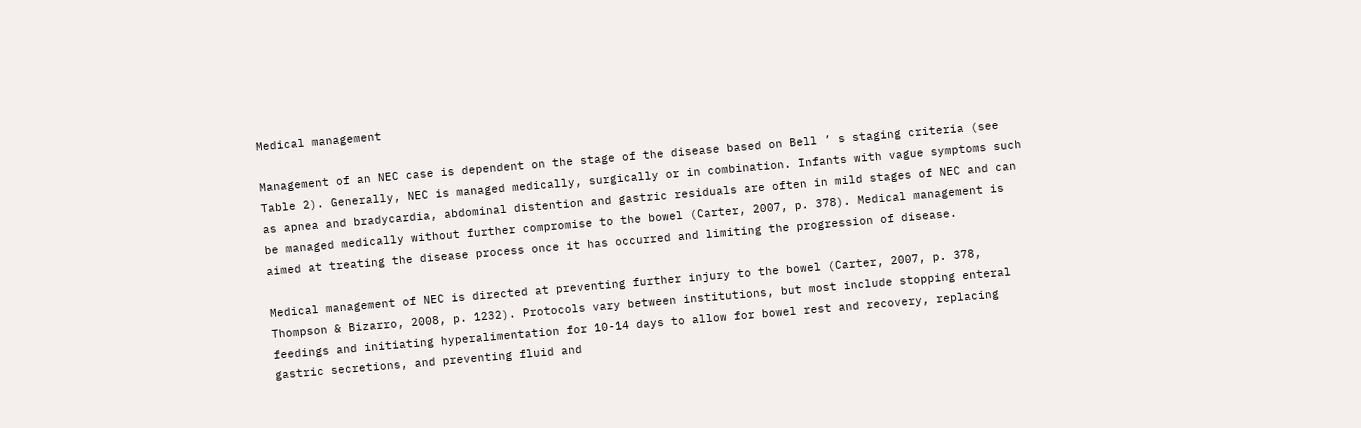Medical management

Management of an NEC case is dependent on the stage of the disease based on Bell ’ s staging criteria (see Table 2). Generally, NEC is managed medically, surgically or in combination. Infants with vague symptoms such as apnea and bradycardia, abdominal distention and gastric residuals are often in mild stages of NEC and can be managed medically without further compromise to the bowel (Carter, 2007, p. 378). Medical management is aimed at treating the disease process once it has occurred and limiting the progression of disease.

Medical management of NEC is directed at preventing further injury to the bowel (Carter, 2007, p. 378, Thompson & Bizarro, 2008, p. 1232). Protocols vary between institutions, but most include stopping enteral feedings and initiating hyperalimentation for 10-14 days to allow for bowel rest and recovery, replacing gastric secretions, and preventing fluid and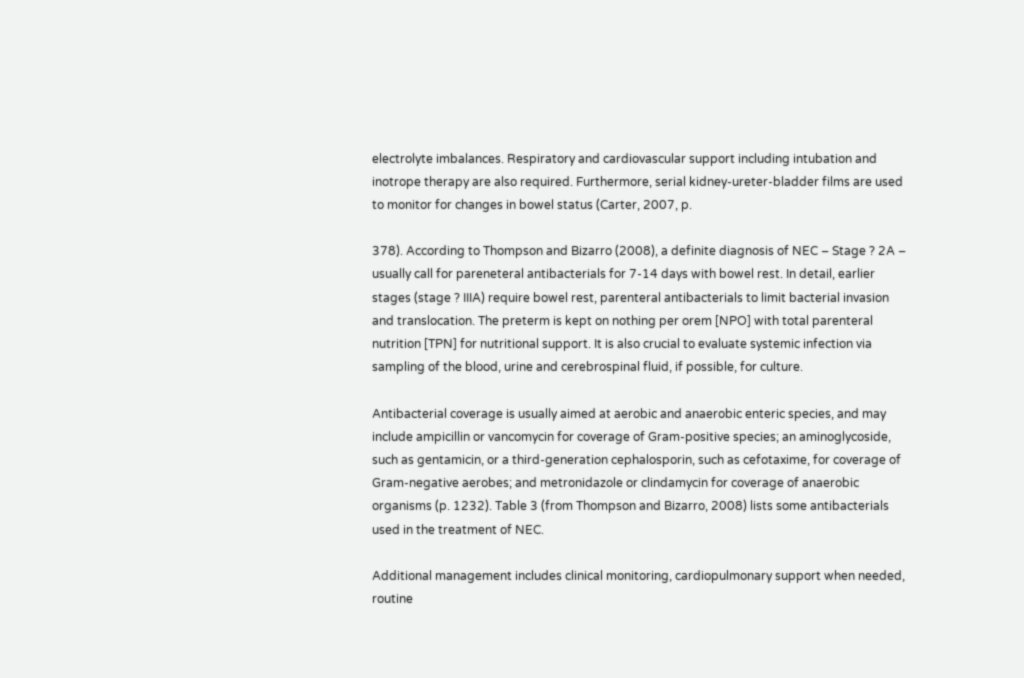electrolyte imbalances. Respiratory and cardiovascular support including intubation and inotrope therapy are also required. Furthermore, serial kidney-ureter-bladder films are used to monitor for changes in bowel status (Carter, 2007, p.

378). According to Thompson and Bizarro (2008), a definite diagnosis of NEC – Stage ? 2A – usually call for pareneteral antibacterials for 7-14 days with bowel rest. In detail, earlier stages (stage ? IIIA) require bowel rest, parenteral antibacterials to limit bacterial invasion and translocation. The preterm is kept on nothing per orem [NPO] with total parenteral nutrition [TPN] for nutritional support. It is also crucial to evaluate systemic infection via sampling of the blood, urine and cerebrospinal fluid, if possible, for culture.

Antibacterial coverage is usually aimed at aerobic and anaerobic enteric species, and may include ampicillin or vancomycin for coverage of Gram-positive species; an aminoglycoside, such as gentamicin, or a third-generation cephalosporin, such as cefotaxime, for coverage of Gram-negative aerobes; and metronidazole or clindamycin for coverage of anaerobic organisms (p. 1232). Table 3 (from Thompson and Bizarro, 2008) lists some antibacterials used in the treatment of NEC.

Additional management includes clinical monitoring, cardiopulmonary support when needed, routine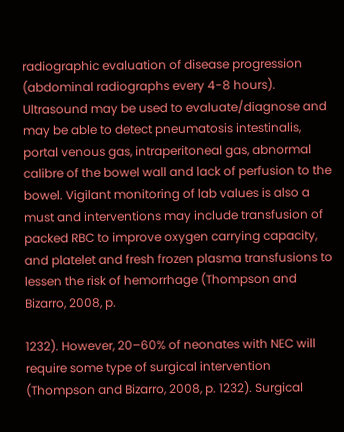radiographic evaluation of disease progression (abdominal radiographs every 4-8 hours). Ultrasound may be used to evaluate/diagnose and may be able to detect pneumatosis intestinalis, portal venous gas, intraperitoneal gas, abnormal calibre of the bowel wall and lack of perfusion to the bowel. Vigilant monitoring of lab values is also a must and interventions may include transfusion of packed RBC to improve oxygen carrying capacity, and platelet and fresh frozen plasma transfusions to lessen the risk of hemorrhage (Thompson and Bizarro, 2008, p.

1232). However, 20–60% of neonates with NEC will require some type of surgical intervention (Thompson and Bizarro, 2008, p. 1232). Surgical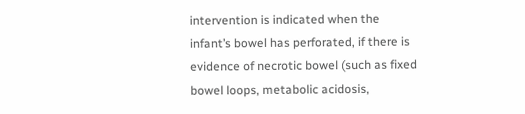intervention is indicated when the infant’s bowel has perforated, if there is evidence of necrotic bowel (such as fixed bowel loops, metabolic acidosis,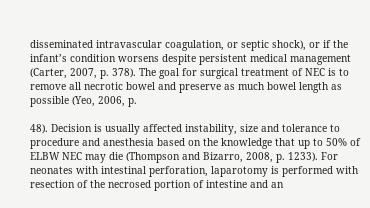disseminated intravascular coagulation, or septic shock), or if the infant’s condition worsens despite persistent medical management (Carter, 2007, p. 378). The goal for surgical treatment of NEC is to remove all necrotic bowel and preserve as much bowel length as possible (Yeo, 2006, p.

48). Decision is usually affected instability, size and tolerance to procedure and anesthesia based on the knowledge that up to 50% of ELBW NEC may die (Thompson and Bizarro, 2008, p. 1233). For neonates with intestinal perforation, laparotomy is performed with resection of the necrosed portion of intestine and an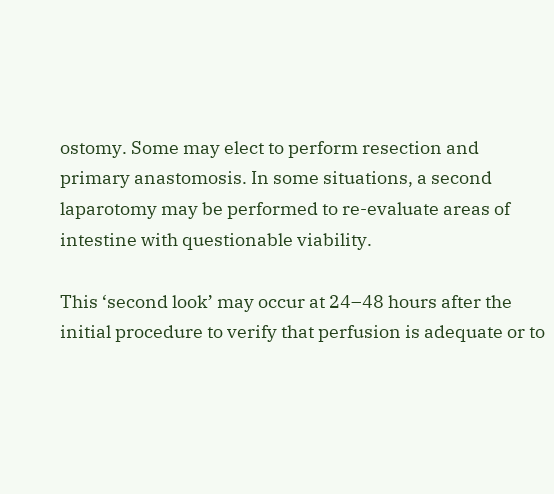ostomy. Some may elect to perform resection and primary anastomosis. In some situations, a second laparotomy may be performed to re-evaluate areas of intestine with questionable viability.

This ‘second look’ may occur at 24–48 hours after the initial procedure to verify that perfusion is adequate or to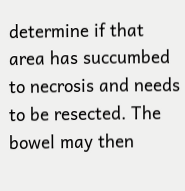determine if that area has succumbed to necrosis and needs to be resected. The bowel may then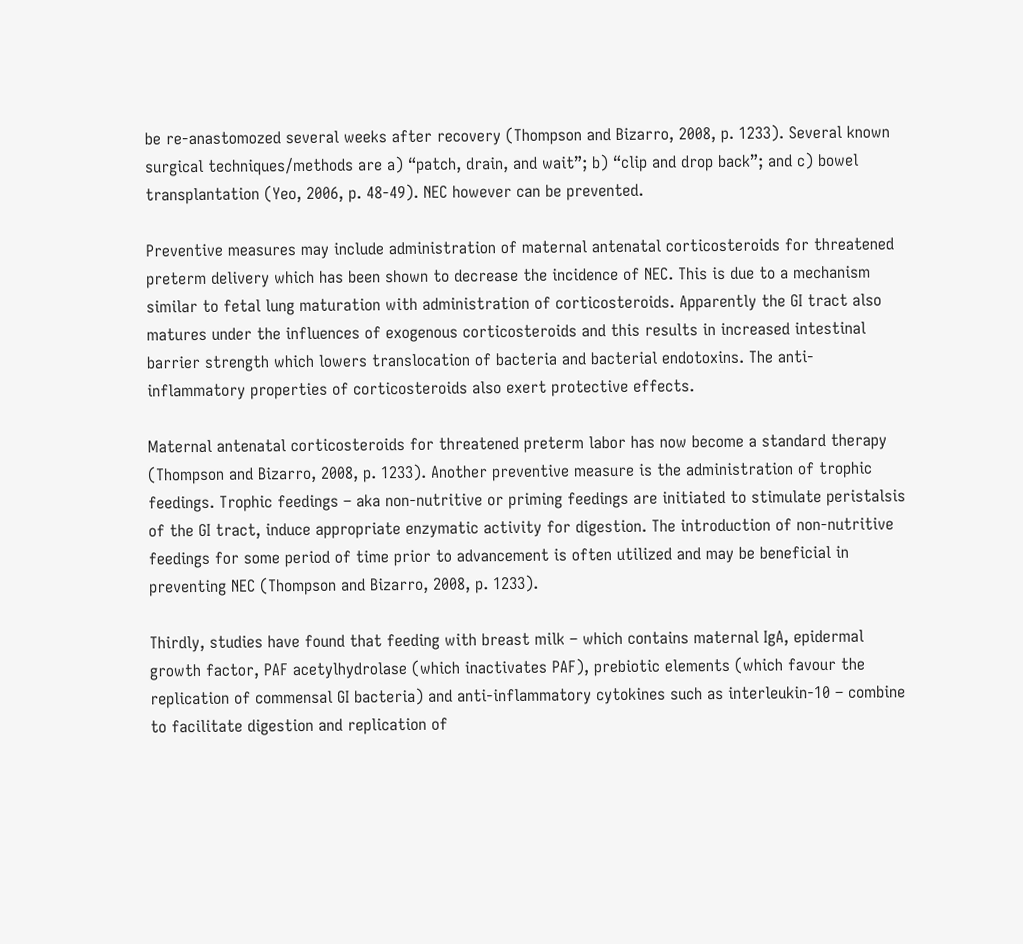be re-anastomozed several weeks after recovery (Thompson and Bizarro, 2008, p. 1233). Several known surgical techniques/methods are a) “patch, drain, and wait”; b) “clip and drop back”; and c) bowel transplantation (Yeo, 2006, p. 48-49). NEC however can be prevented.

Preventive measures may include administration of maternal antenatal corticosteroids for threatened preterm delivery which has been shown to decrease the incidence of NEC. This is due to a mechanism similar to fetal lung maturation with administration of corticosteroids. Apparently the GI tract also matures under the influences of exogenous corticosteroids and this results in increased intestinal barrier strength which lowers translocation of bacteria and bacterial endotoxins. The anti-inflammatory properties of corticosteroids also exert protective effects.

Maternal antenatal corticosteroids for threatened preterm labor has now become a standard therapy (Thompson and Bizarro, 2008, p. 1233). Another preventive measure is the administration of trophic feedings. Trophic feedings – aka non-nutritive or priming feedings are initiated to stimulate peristalsis of the GI tract, induce appropriate enzymatic activity for digestion. The introduction of non-nutritive feedings for some period of time prior to advancement is often utilized and may be beneficial in preventing NEC (Thompson and Bizarro, 2008, p. 1233).

Thirdly, studies have found that feeding with breast milk – which contains maternal IgA, epidermal growth factor, PAF acetylhydrolase (which inactivates PAF), prebiotic elements (which favour the replication of commensal GI bacteria) and anti-inflammatory cytokines such as interleukin-10 – combine to facilitate digestion and replication of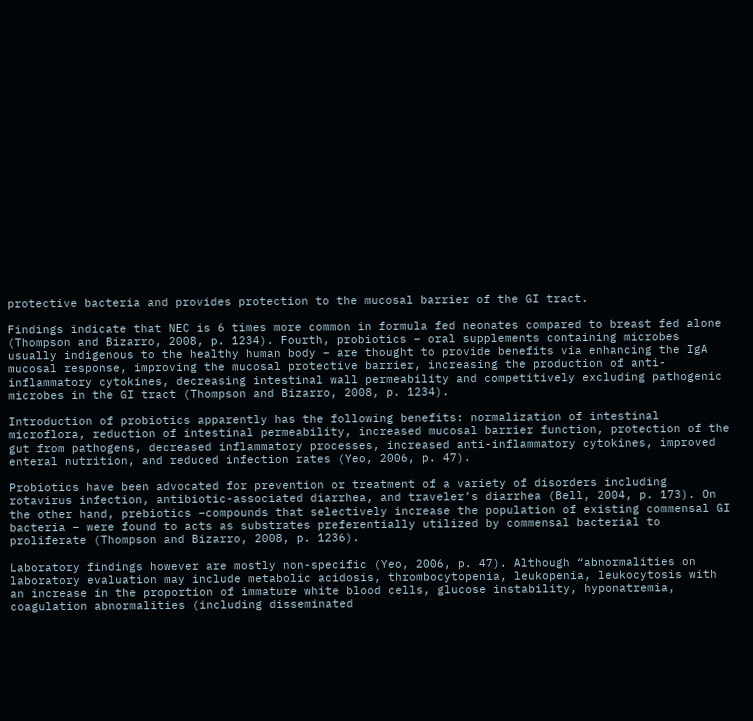protective bacteria and provides protection to the mucosal barrier of the GI tract.

Findings indicate that NEC is 6 times more common in formula fed neonates compared to breast fed alone (Thompson and Bizarro, 2008, p. 1234). Fourth, probiotics – oral supplements containing microbes usually indigenous to the healthy human body – are thought to provide benefits via enhancing the IgA mucosal response, improving the mucosal protective barrier, increasing the production of anti-inflammatory cytokines, decreasing intestinal wall permeability and competitively excluding pathogenic microbes in the GI tract (Thompson and Bizarro, 2008, p. 1234).

Introduction of probiotics apparently has the following benefits: normalization of intestinal microflora, reduction of intestinal permeability, increased mucosal barrier function, protection of the gut from pathogens, decreased inflammatory processes, increased anti-inflammatory cytokines, improved enteral nutrition, and reduced infection rates (Yeo, 2006, p. 47).

Probiotics have been advocated for prevention or treatment of a variety of disorders including rotavirus infection, antibiotic-associated diarrhea, and traveler’s diarrhea (Bell, 2004, p. 173). On the other hand, prebiotics –compounds that selectively increase the population of existing commensal GI bacteria – were found to acts as substrates preferentially utilized by commensal bacterial to proliferate (Thompson and Bizarro, 2008, p. 1236).

Laboratory findings however are mostly non-specific (Yeo, 2006, p. 47). Although “abnormalities on laboratory evaluation may include metabolic acidosis, thrombocytopenia, leukopenia, leukocytosis with an increase in the proportion of immature white blood cells, glucose instability, hyponatremia, coagulation abnormalities (including disseminated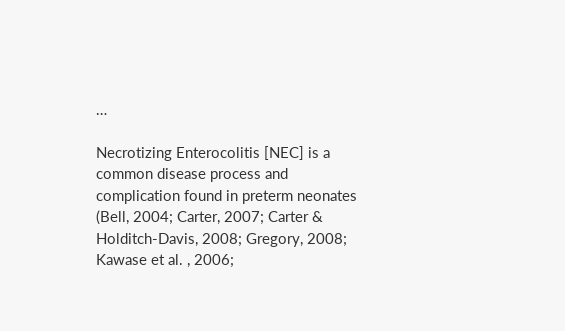…

Necrotizing Enterocolitis [NEC] is a common disease process and complication found in preterm neonates (Bell, 2004; Carter, 2007; Carter & Holditch-Davis, 2008; Gregory, 2008; Kawase et al. , 2006;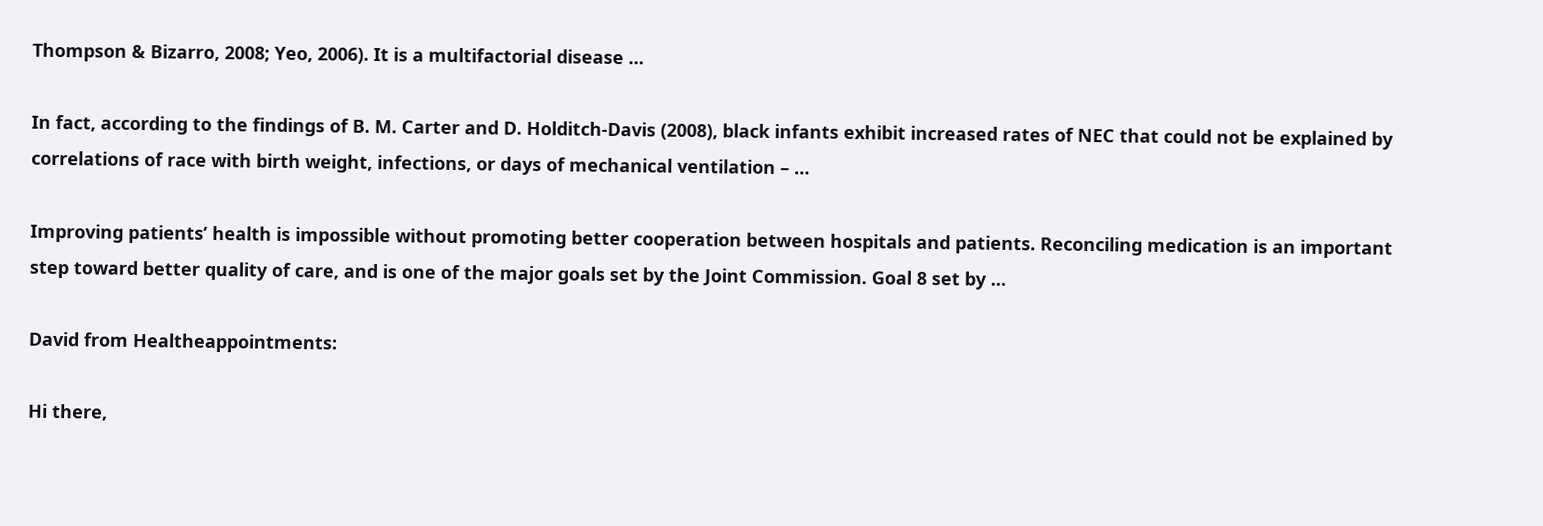Thompson & Bizarro, 2008; Yeo, 2006). It is a multifactorial disease …

In fact, according to the findings of B. M. Carter and D. Holditch-Davis (2008), black infants exhibit increased rates of NEC that could not be explained by correlations of race with birth weight, infections, or days of mechanical ventilation – …

Improving patients’ health is impossible without promoting better cooperation between hospitals and patients. Reconciling medication is an important step toward better quality of care, and is one of the major goals set by the Joint Commission. Goal 8 set by …

David from Healtheappointments:

Hi there,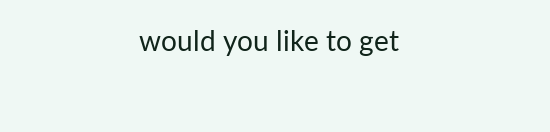would you like to get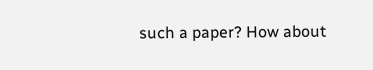such a paper? How about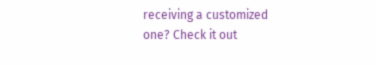receiving a customized one? Check it out